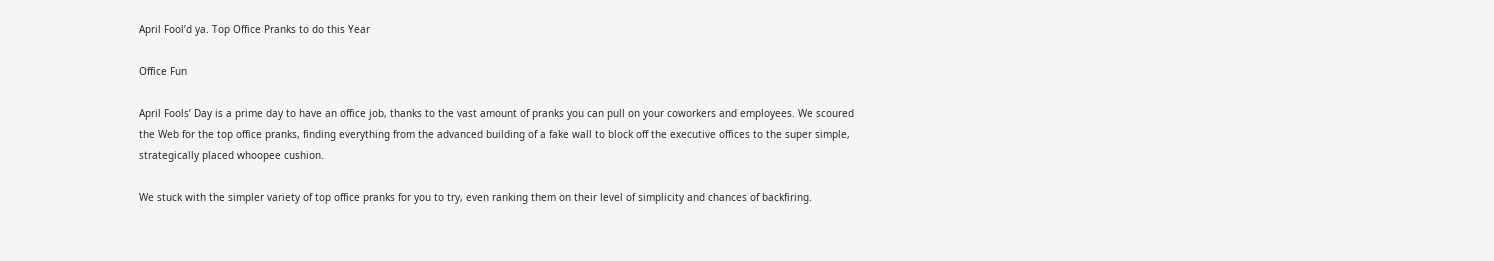April Fool’d ya. Top Office Pranks to do this Year

Office Fun

April Fools’ Day is a prime day to have an office job, thanks to the vast amount of pranks you can pull on your coworkers and employees. We scoured the Web for the top office pranks, finding everything from the advanced building of a fake wall to block off the executive offices to the super simple, strategically placed whoopee cushion.

We stuck with the simpler variety of top office pranks for you to try, even ranking them on their level of simplicity and chances of backfiring.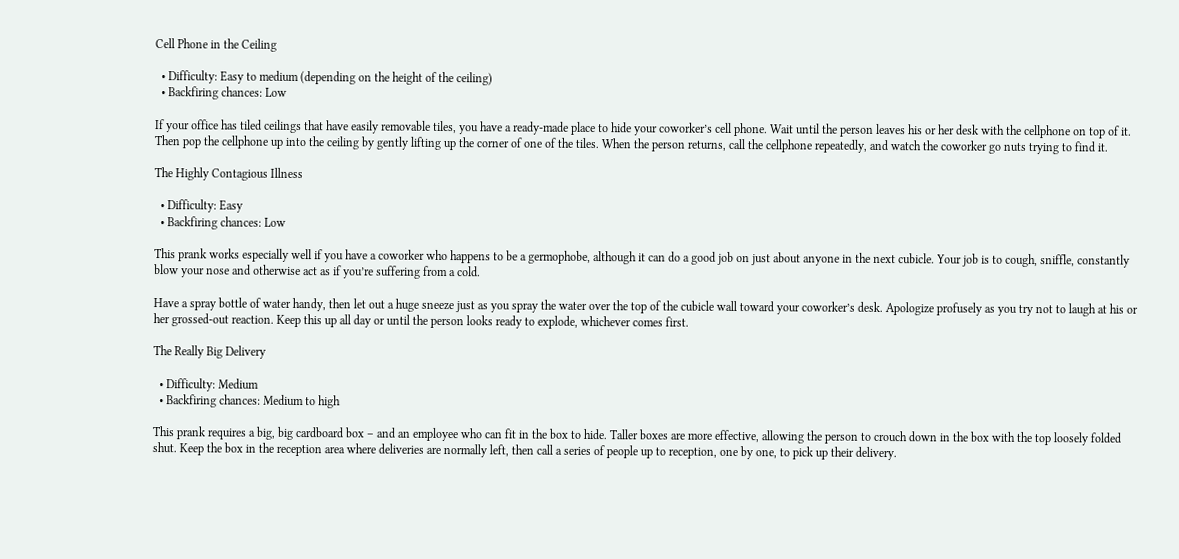Cell Phone in the Ceiling

  • Difficulty: Easy to medium (depending on the height of the ceiling)
  • Backfiring chances: Low

If your office has tiled ceilings that have easily removable tiles, you have a ready-made place to hide your coworker’s cell phone. Wait until the person leaves his or her desk with the cellphone on top of it. Then pop the cellphone up into the ceiling by gently lifting up the corner of one of the tiles. When the person returns, call the cellphone repeatedly, and watch the coworker go nuts trying to find it.

The Highly Contagious Illness

  • Difficulty: Easy
  • Backfiring chances: Low

This prank works especially well if you have a coworker who happens to be a germophobe, although it can do a good job on just about anyone in the next cubicle. Your job is to cough, sniffle, constantly blow your nose and otherwise act as if you’re suffering from a cold.

Have a spray bottle of water handy, then let out a huge sneeze just as you spray the water over the top of the cubicle wall toward your coworker’s desk. Apologize profusely as you try not to laugh at his or her grossed-out reaction. Keep this up all day or until the person looks ready to explode, whichever comes first.

The Really Big Delivery

  • Difficulty: Medium
  • Backfiring chances: Medium to high

This prank requires a big, big cardboard box – and an employee who can fit in the box to hide. Taller boxes are more effective, allowing the person to crouch down in the box with the top loosely folded shut. Keep the box in the reception area where deliveries are normally left, then call a series of people up to reception, one by one, to pick up their delivery.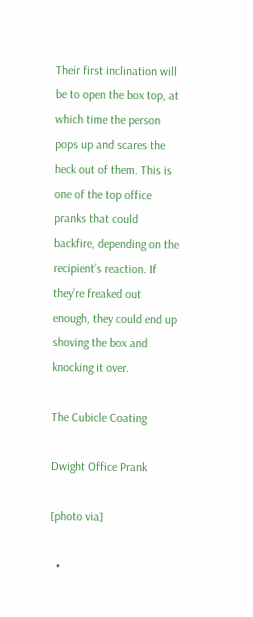Their first inclination will be to open the box top, at which time the person pops up and scares the heck out of them. This is one of the top office pranks that could backfire, depending on the recipient’s reaction. If they’re freaked out enough, they could end up shoving the box and knocking it over.

The Cubicle Coating

Dwight Office Prank

[photo via]

  •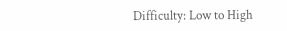Difficulty: Low to High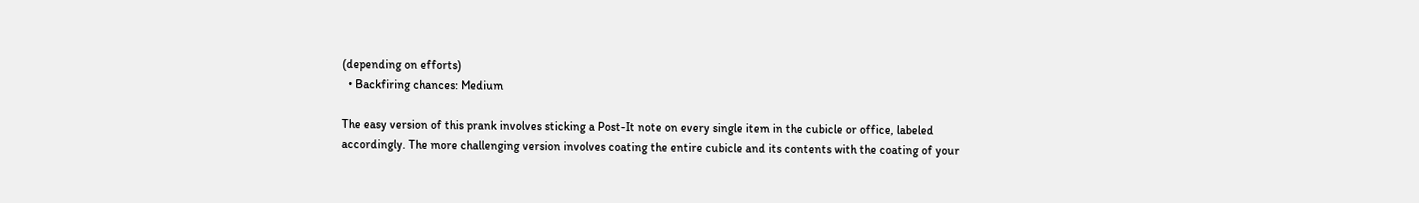(depending on efforts)
  • Backfiring chances: Medium

The easy version of this prank involves sticking a Post-It note on every single item in the cubicle or office, labeled accordingly. The more challenging version involves coating the entire cubicle and its contents with the coating of your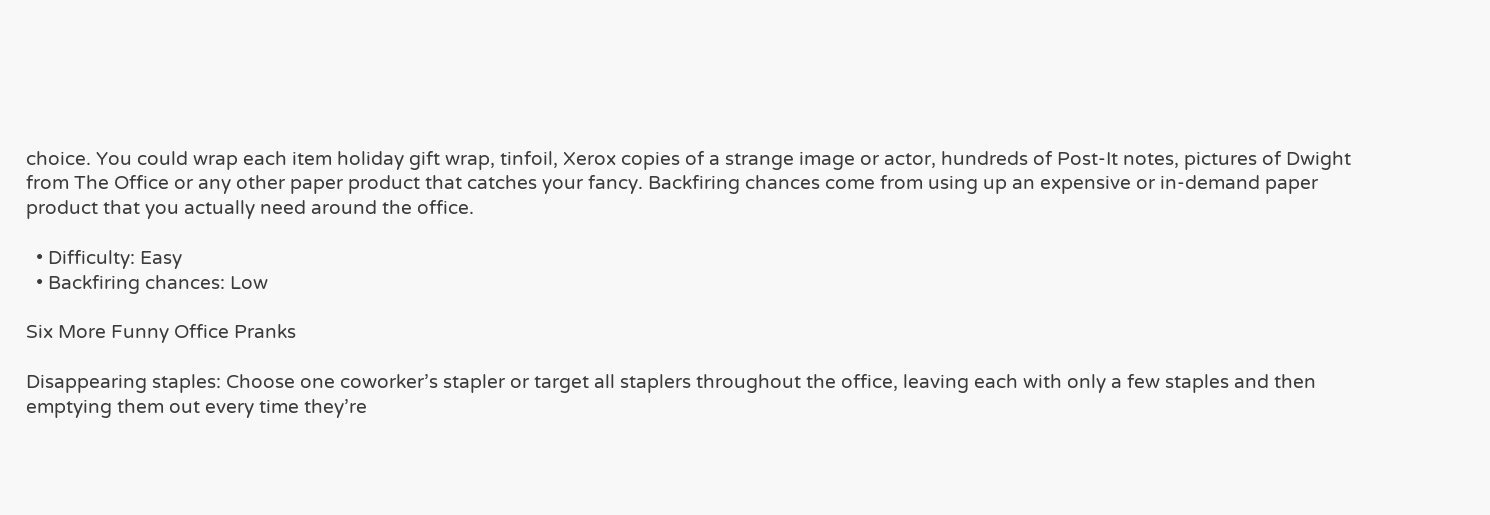choice. You could wrap each item holiday gift wrap, tinfoil, Xerox copies of a strange image or actor, hundreds of Post-It notes, pictures of Dwight from The Office or any other paper product that catches your fancy. Backfiring chances come from using up an expensive or in-demand paper product that you actually need around the office.

  • Difficulty: Easy
  • Backfiring chances: Low

Six More Funny Office Pranks

Disappearing staples: Choose one coworker’s stapler or target all staplers throughout the office, leaving each with only a few staples and then emptying them out every time they’re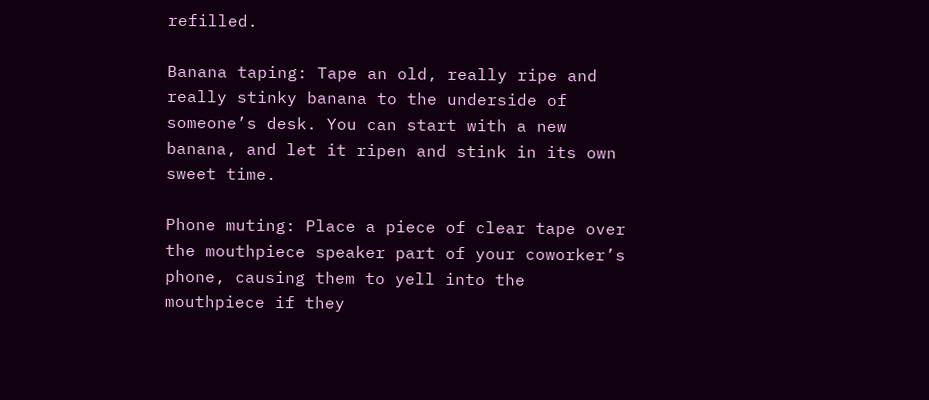refilled.

Banana taping: Tape an old, really ripe and really stinky banana to the underside of someone’s desk. You can start with a new banana, and let it ripen and stink in its own sweet time.

Phone muting: Place a piece of clear tape over the mouthpiece speaker part of your coworker’s phone, causing them to yell into the mouthpiece if they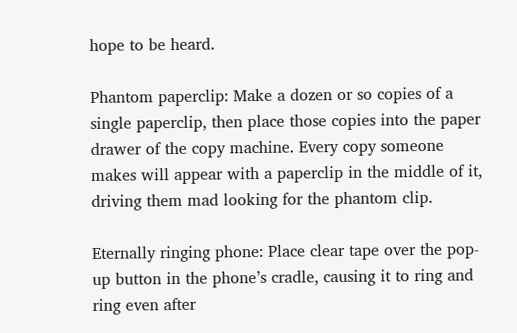hope to be heard.

Phantom paperclip: Make a dozen or so copies of a single paperclip, then place those copies into the paper drawer of the copy machine. Every copy someone makes will appear with a paperclip in the middle of it, driving them mad looking for the phantom clip.

Eternally ringing phone: Place clear tape over the pop-up button in the phone’s cradle, causing it to ring and ring even after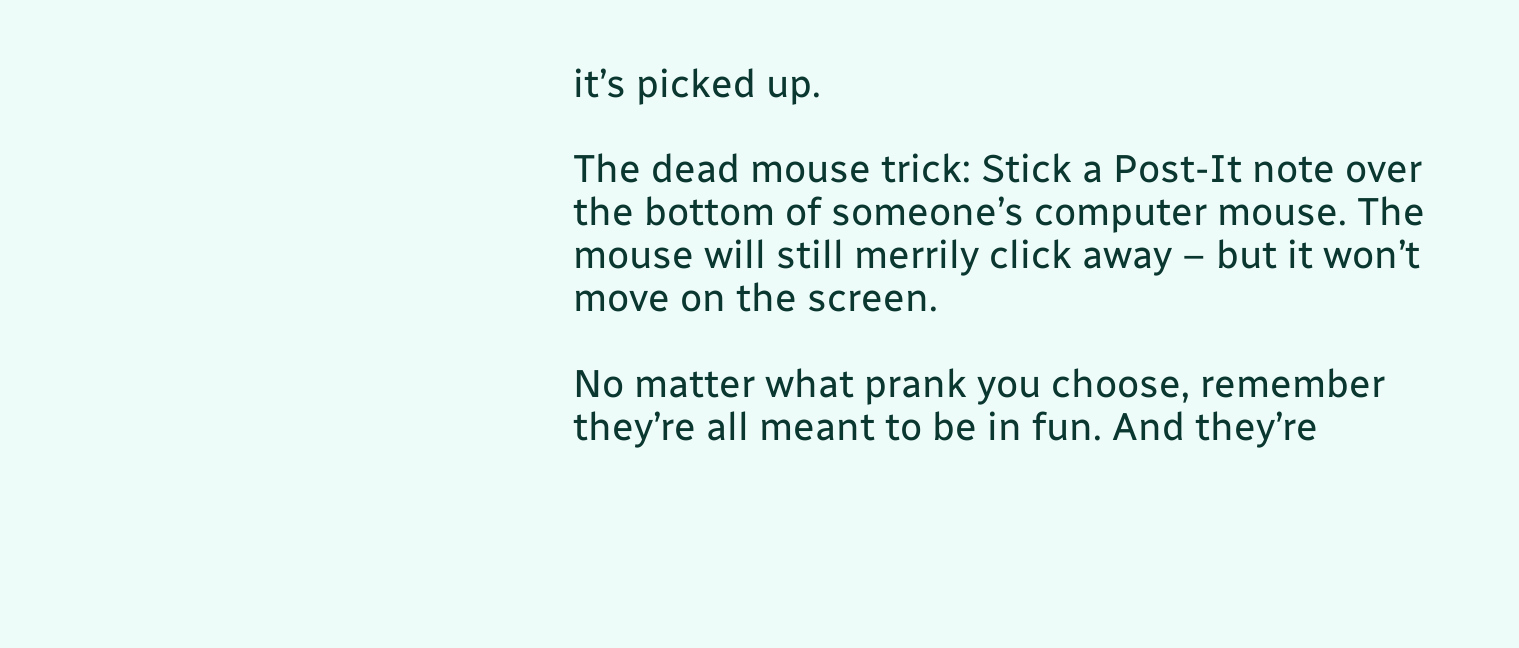it’s picked up.

The dead mouse trick: Stick a Post-It note over the bottom of someone’s computer mouse. The mouse will still merrily click away – but it won’t move on the screen.

No matter what prank you choose, remember they’re all meant to be in fun. And they’re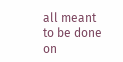all meant to be done on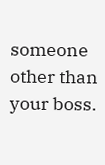someone other than your boss.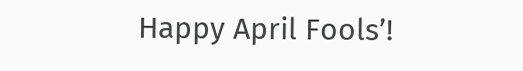Happy April Fools’!